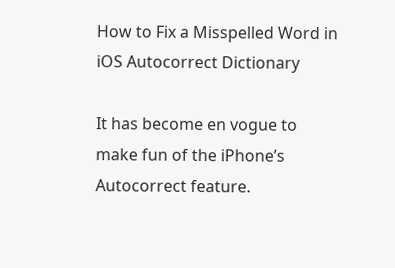How to Fix a Misspelled Word in iOS Autocorrect Dictionary

It has become en vogue to make fun of the iPhone’s Autocorrect feature.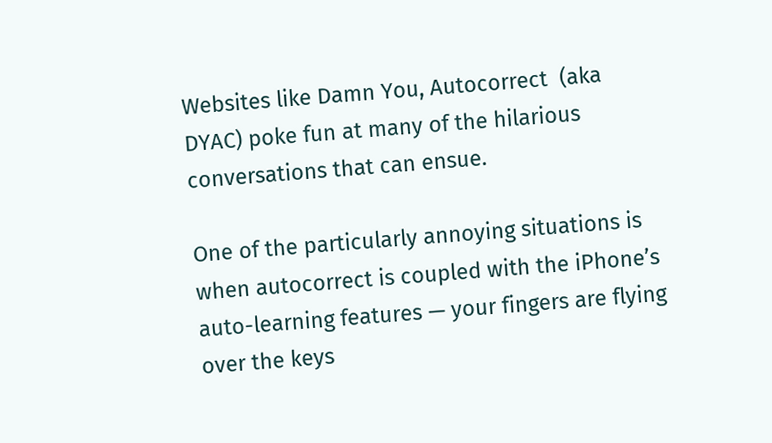Websites like Damn You, Autocorrect  (aka DYAC) poke fun at many of the hilarious conversations that can ensue.

One of the particularly annoying situations is when autocorrect is coupled with the iPhone’s auto-learning features — your fingers are flying over the keys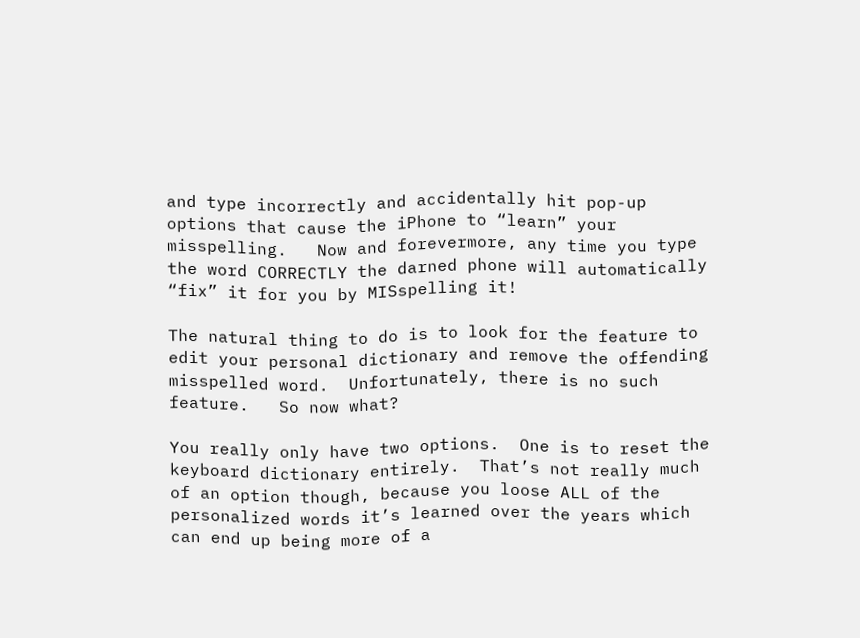and type incorrectly and accidentally hit pop-up options that cause the iPhone to “learn” your misspelling.   Now and forevermore, any time you type the word CORRECTLY the darned phone will automatically “fix” it for you by MISspelling it!

The natural thing to do is to look for the feature to edit your personal dictionary and remove the offending misspelled word.  Unfortunately, there is no such feature.   So now what?

You really only have two options.  One is to reset the keyboard dictionary entirely.  That’s not really much of an option though, because you loose ALL of the personalized words it’s learned over the years which can end up being more of a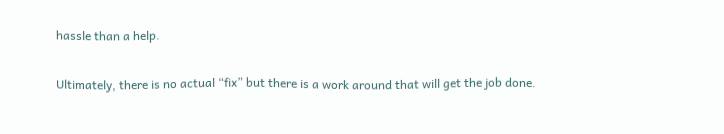hassle than a help.

Ultimately, there is no actual “fix” but there is a work around that will get the job done.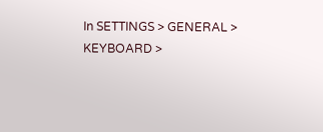In SETTINGS > GENERAL > KEYBOARD >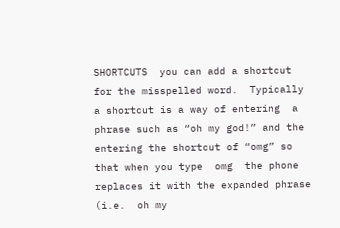SHORTCUTS  you can add a shortcut for the misspelled word.  Typically a shortcut is a way of entering  a phrase such as “oh my god!” and the entering the shortcut of “omg” so that when you type  omg  the phone replaces it with the expanded phrase (i.e.  oh my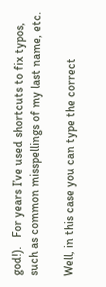god!).   For years I’ve used shortcuts to fix typos, such as common misspellings of my last name, etc.

Well, in this case you can type the correct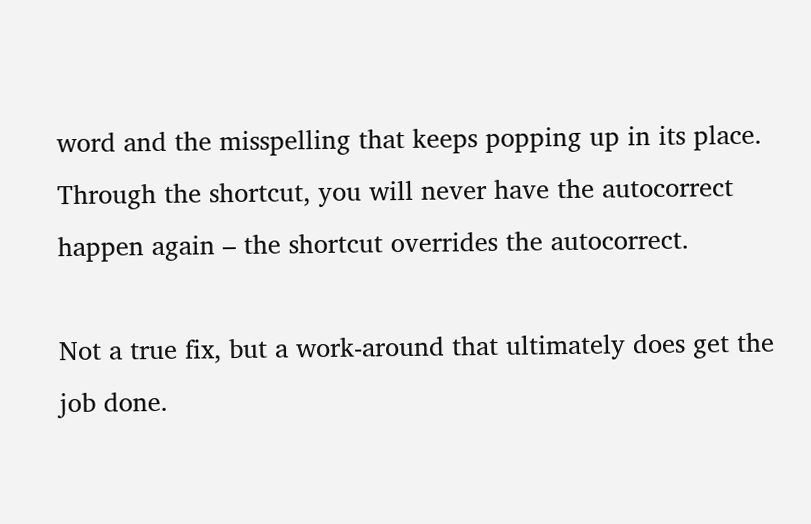word and the misspelling that keeps popping up in its place.  Through the shortcut, you will never have the autocorrect happen again – the shortcut overrides the autocorrect.

Not a true fix, but a work-around that ultimately does get the job done.